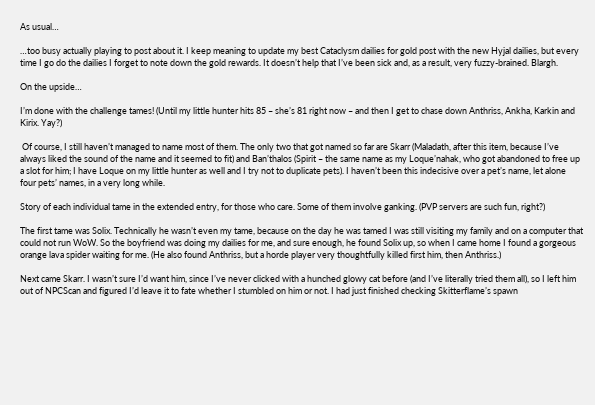As usual…

…too busy actually playing to post about it. I keep meaning to update my best Cataclysm dailies for gold post with the new Hyjal dailies, but every time I go do the dailies I forget to note down the gold rewards. It doesn’t help that I’ve been sick and, as a result, very fuzzy-brained. Blargh.

On the upside…

I’m done with the challenge tames! (Until my little hunter hits 85 – she’s 81 right now – and then I get to chase down Anthriss, Ankha, Karkin and Kirix. Yay?)

 Of course, I still haven’t managed to name most of them. The only two that got named so far are Skarr (Maladath, after this item, because I’ve always liked the sound of the name and it seemed to fit) and Ban’thalos (Spirit – the same name as my Loque’nahak, who got abandoned to free up a slot for him; I have Loque on my little hunter as well and I try not to duplicate pets). I haven’t been this indecisive over a pet’s name, let alone four pets’ names, in a very long while.

Story of each individual tame in the extended entry, for those who care. Some of them involve ganking. (PVP servers are such fun, right?)

The first tame was Solix. Technically he wasn’t even my tame, because on the day he was tamed I was still visiting my family and on a computer that could not run WoW. So the boyfriend was doing my dailies for me, and sure enough, he found Solix up, so when I came home I found a gorgeous orange lava spider waiting for me. (He also found Anthriss, but a horde player very thoughtfully killed first him, then Anthriss.)

Next came Skarr. I wasn’t sure I’d want him, since I’ve never clicked with a hunched glowy cat before (and I’ve literally tried them all), so I left him out of NPCScan and figured I’d leave it to fate whether I stumbled on him or not. I had just finished checking Skitterflame’s spawn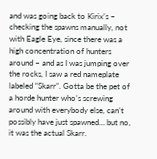and was going back to Kirix’s – checking the spawns manually, not with Eagle Eye, since there was a high concentration of hunters around – and as I was jumping over the rocks, I saw a red nameplate labeled “Skarr”. Gotta be the pet of a horde hunter who’s screwing around with everybody else, can’t possibly have just spawned… but no, it was the actual Skarr.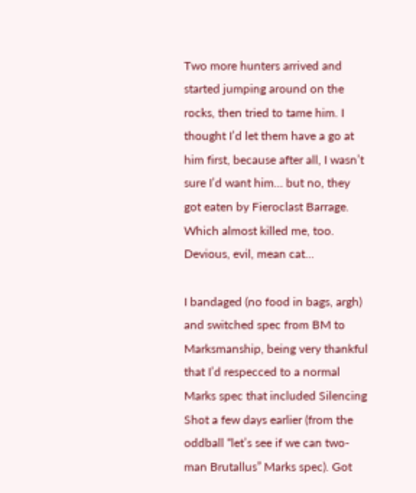Two more hunters arrived and started jumping around on the rocks, then tried to tame him. I thought I’d let them have a go at him first, because after all, I wasn’t sure I’d want him… but no, they got eaten by Fieroclast Barrage. Which almost killed me, too. Devious, evil, mean cat…

I bandaged (no food in bags, argh) and switched spec from BM to Marksmanship, being very thankful that I’d respecced to a normal Marks spec that included Silencing Shot a few days earlier (from the oddball “let’s see if we can two-man Brutallus” Marks spec). Got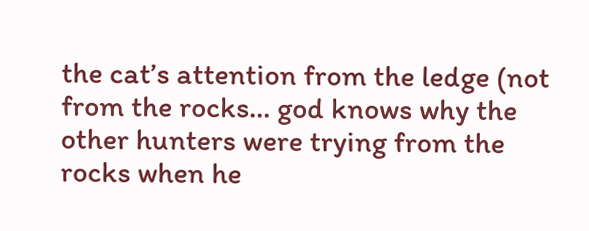the cat’s attention from the ledge (not from the rocks… god knows why the other hunters were trying from the rocks when he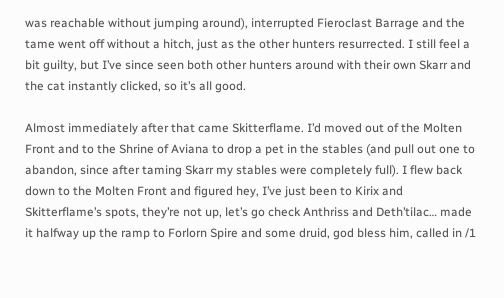was reachable without jumping around), interrupted Fieroclast Barrage and the tame went off without a hitch, just as the other hunters resurrected. I still feel a bit guilty, but I’ve since seen both other hunters around with their own Skarr and the cat instantly clicked, so it’s all good.

Almost immediately after that came Skitterflame. I’d moved out of the Molten Front and to the Shrine of Aviana to drop a pet in the stables (and pull out one to abandon, since after taming Skarr my stables were completely full). I flew back down to the Molten Front and figured hey, I’ve just been to Kirix and Skitterflame’s spots, they’re not up, let’s go check Anthriss and Deth’tilac… made it halfway up the ramp to Forlorn Spire and some druid, god bless him, called in /1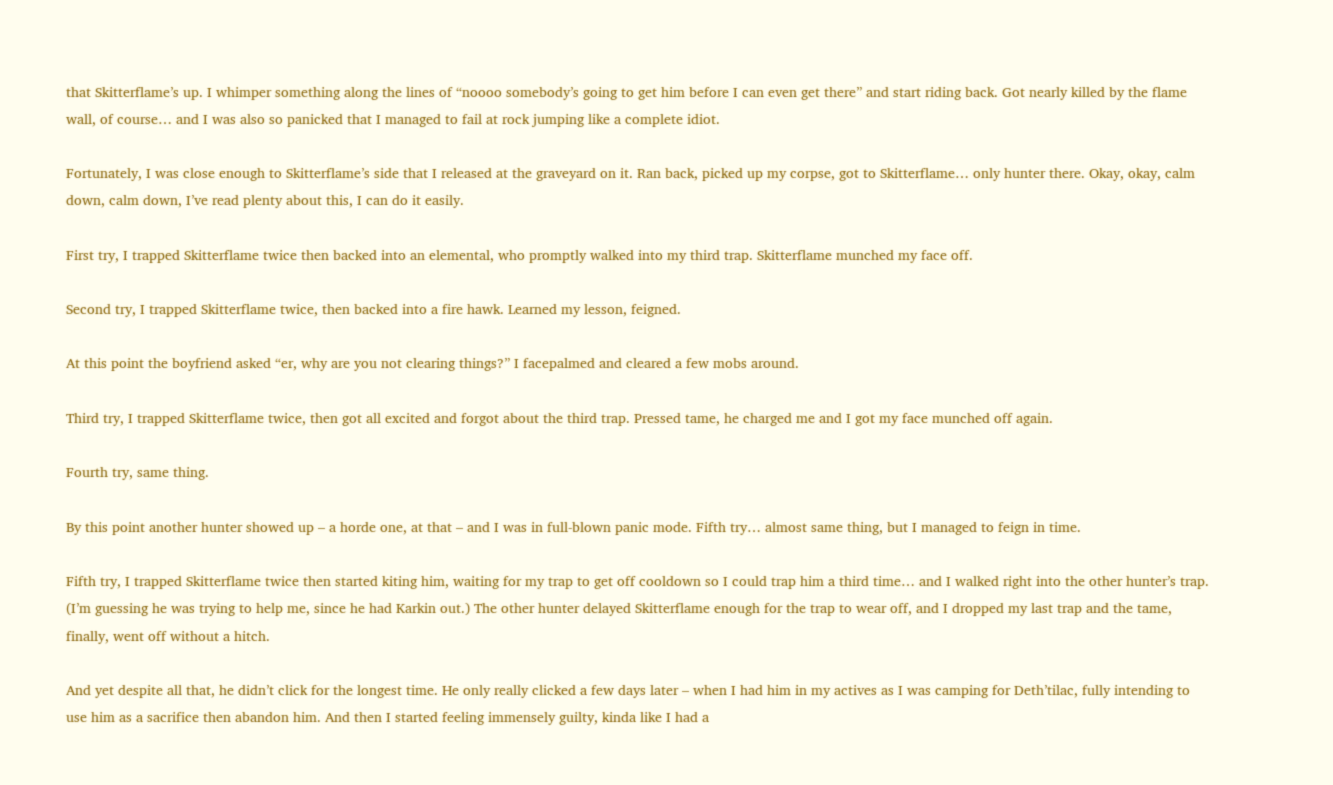that Skitterflame’s up. I whimper something along the lines of “noooo somebody’s going to get him before I can even get there” and start riding back. Got nearly killed by the flame wall, of course… and I was also so panicked that I managed to fail at rock jumping like a complete idiot.

Fortunately, I was close enough to Skitterflame’s side that I released at the graveyard on it. Ran back, picked up my corpse, got to Skitterflame… only hunter there. Okay, okay, calm down, calm down, I’ve read plenty about this, I can do it easily.

First try, I trapped Skitterflame twice then backed into an elemental, who promptly walked into my third trap. Skitterflame munched my face off.

Second try, I trapped Skitterflame twice, then backed into a fire hawk. Learned my lesson, feigned.

At this point the boyfriend asked “er, why are you not clearing things?” I facepalmed and cleared a few mobs around.

Third try, I trapped Skitterflame twice, then got all excited and forgot about the third trap. Pressed tame, he charged me and I got my face munched off again.

Fourth try, same thing.

By this point another hunter showed up – a horde one, at that – and I was in full-blown panic mode. Fifth try… almost same thing, but I managed to feign in time.

Fifth try, I trapped Skitterflame twice then started kiting him, waiting for my trap to get off cooldown so I could trap him a third time… and I walked right into the other hunter’s trap. (I’m guessing he was trying to help me, since he had Karkin out.) The other hunter delayed Skitterflame enough for the trap to wear off, and I dropped my last trap and the tame, finally, went off without a hitch.

And yet despite all that, he didn’t click for the longest time. He only really clicked a few days later – when I had him in my actives as I was camping for Deth’tilac, fully intending to use him as a sacrifice then abandon him. And then I started feeling immensely guilty, kinda like I had a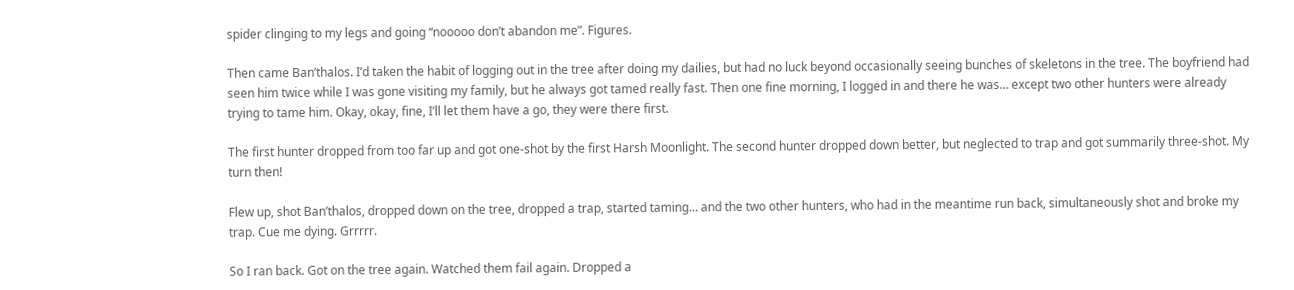spider clinging to my legs and going “nooooo don’t abandon me”. Figures.

Then came Ban’thalos. I’d taken the habit of logging out in the tree after doing my dailies, but had no luck beyond occasionally seeing bunches of skeletons in the tree. The boyfriend had seen him twice while I was gone visiting my family, but he always got tamed really fast. Then one fine morning, I logged in and there he was… except two other hunters were already trying to tame him. Okay, okay, fine, I’ll let them have a go, they were there first.

The first hunter dropped from too far up and got one-shot by the first Harsh Moonlight. The second hunter dropped down better, but neglected to trap and got summarily three-shot. My turn then!

Flew up, shot Ban’thalos, dropped down on the tree, dropped a trap, started taming… and the two other hunters, who had in the meantime run back, simultaneously shot and broke my trap. Cue me dying. Grrrrr.

So I ran back. Got on the tree again. Watched them fail again. Dropped a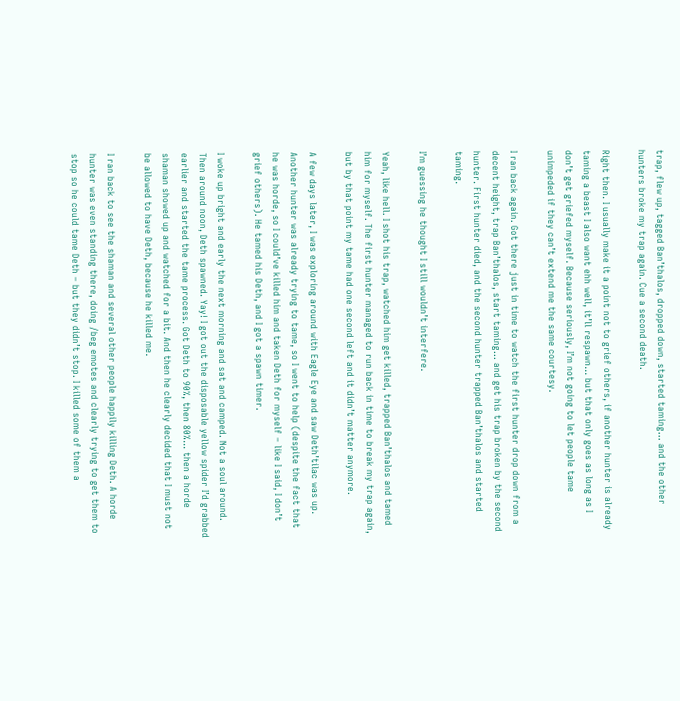trap, flew up, tagged Ban’thalos, dropped down, started taming… and the other hunters broke my trap again. Cue a second death.

Right then. I usually make it a point not to grief others, if another hunter is already taming a beast I also want ehh well, it’ll respawn… but that only goes as long as I don’t get griefed myself. Because seriously, I’m not going to let people tame unimpeded if they can’t extend me the same courtesy.

I ran back again. Got there just in time to watch the first hunter drop down from a decent height, trap Ban’thalos, start taming… and get his trap broken by the second hunter. First hunter died, and the second hunter trapped Ban’thalos and started taming.

I’m guessing he thought I still wouldn’t interfere.

Yeah, like hell. I shot his trap, watched him get killed, trapped Ban’thalos and tamed him for myself. The first hunter managed to run back in time to break my trap again, but by that point my tame had one second left and it didn’t matter anymore.

A few days later, I was exploring around with Eagle Eye and saw Deth’tilac was up. Another hunter was already trying to tame, so I went to help (despite the fact that he was horde, so I could’ve killed him and taken Deth for myself – like I said, I don’t grief others). He tamed his Deth, and I got a spawn timer.

I woke up bright and early the next morning and sat and camped. Not a soul around. Then around noon, Deth spawned. Yay! I got out the disposable yellow spider I’d grabbed earlier and started the tame process. Got Deth to 90%, then 80%… then a horde shaman showed up and watched for a bit. And then he clearly decided that I must not be allowed to have Deth, because he killed me.

I ran back to see the shaman and several other people happily killing Deth. A horde hunter was even standing there, doing /beg emotes and clearly trying to get them to stop so he could tame Deth – but they didn’t stop. I killed some of them a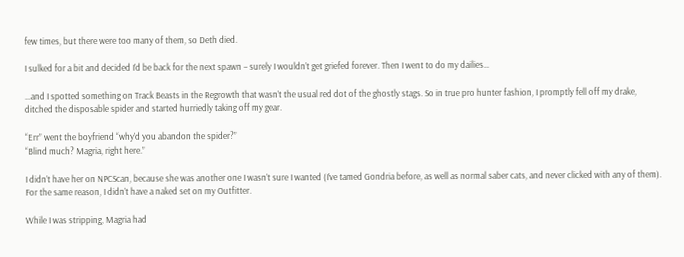few times, but there were too many of them, so Deth died.

I sulked for a bit and decided I’d be back for the next spawn – surely I wouldn’t get griefed forever. Then I went to do my dailies…

…and I spotted something on Track Beasts in the Regrowth that wasn’t the usual red dot of the ghostly stags. So in true pro hunter fashion, I promptly fell off my drake, ditched the disposable spider and started hurriedly taking off my gear.

“Err” went the boyfriend “why’d you abandon the spider?”
“Blind much? Magria, right here.”

I didn’t have her on NPCScan, because she was another one I wasn’t sure I wanted (I’ve tamed Gondria before, as well as normal saber cats, and never clicked with any of them). For the same reason, I didn’t have a naked set on my Outfitter.

While I was stripping, Magria had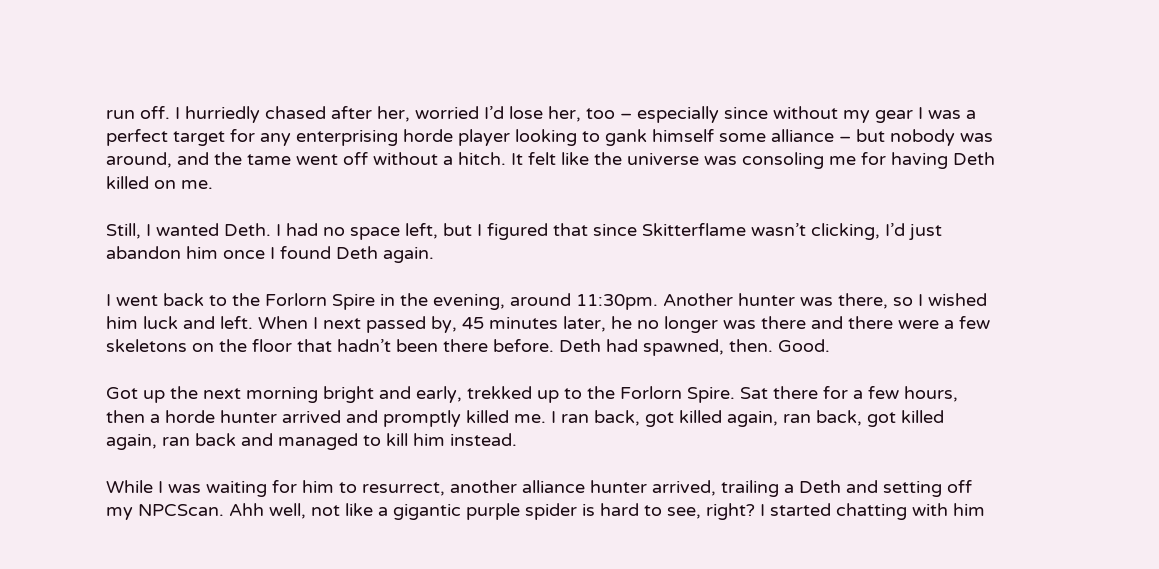run off. I hurriedly chased after her, worried I’d lose her, too – especially since without my gear I was a perfect target for any enterprising horde player looking to gank himself some alliance – but nobody was around, and the tame went off without a hitch. It felt like the universe was consoling me for having Deth killed on me.

Still, I wanted Deth. I had no space left, but I figured that since Skitterflame wasn’t clicking, I’d just abandon him once I found Deth again.

I went back to the Forlorn Spire in the evening, around 11:30pm. Another hunter was there, so I wished him luck and left. When I next passed by, 45 minutes later, he no longer was there and there were a few skeletons on the floor that hadn’t been there before. Deth had spawned, then. Good.

Got up the next morning bright and early, trekked up to the Forlorn Spire. Sat there for a few hours, then a horde hunter arrived and promptly killed me. I ran back, got killed again, ran back, got killed again, ran back and managed to kill him instead.

While I was waiting for him to resurrect, another alliance hunter arrived, trailing a Deth and setting off my NPCScan. Ahh well, not like a gigantic purple spider is hard to see, right? I started chatting with him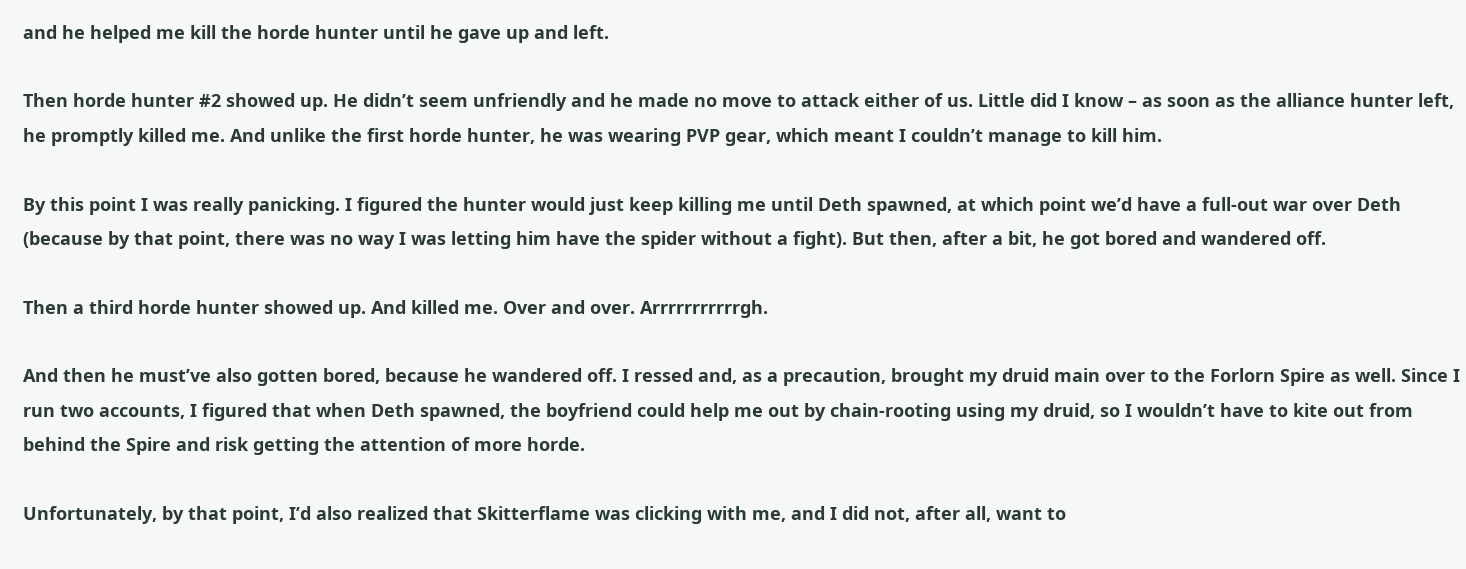and he helped me kill the horde hunter until he gave up and left.

Then horde hunter #2 showed up. He didn’t seem unfriendly and he made no move to attack either of us. Little did I know – as soon as the alliance hunter left, he promptly killed me. And unlike the first horde hunter, he was wearing PVP gear, which meant I couldn’t manage to kill him.

By this point I was really panicking. I figured the hunter would just keep killing me until Deth spawned, at which point we’d have a full-out war over Deth (because by that point, there was no way I was letting him have the spider without a fight). But then, after a bit, he got bored and wandered off.

Then a third horde hunter showed up. And killed me. Over and over. Arrrrrrrrrrrgh.

And then he must’ve also gotten bored, because he wandered off. I ressed and, as a precaution, brought my druid main over to the Forlorn Spire as well. Since I run two accounts, I figured that when Deth spawned, the boyfriend could help me out by chain-rooting using my druid, so I wouldn’t have to kite out from behind the Spire and risk getting the attention of more horde.

Unfortunately, by that point, I’d also realized that Skitterflame was clicking with me, and I did not, after all, want to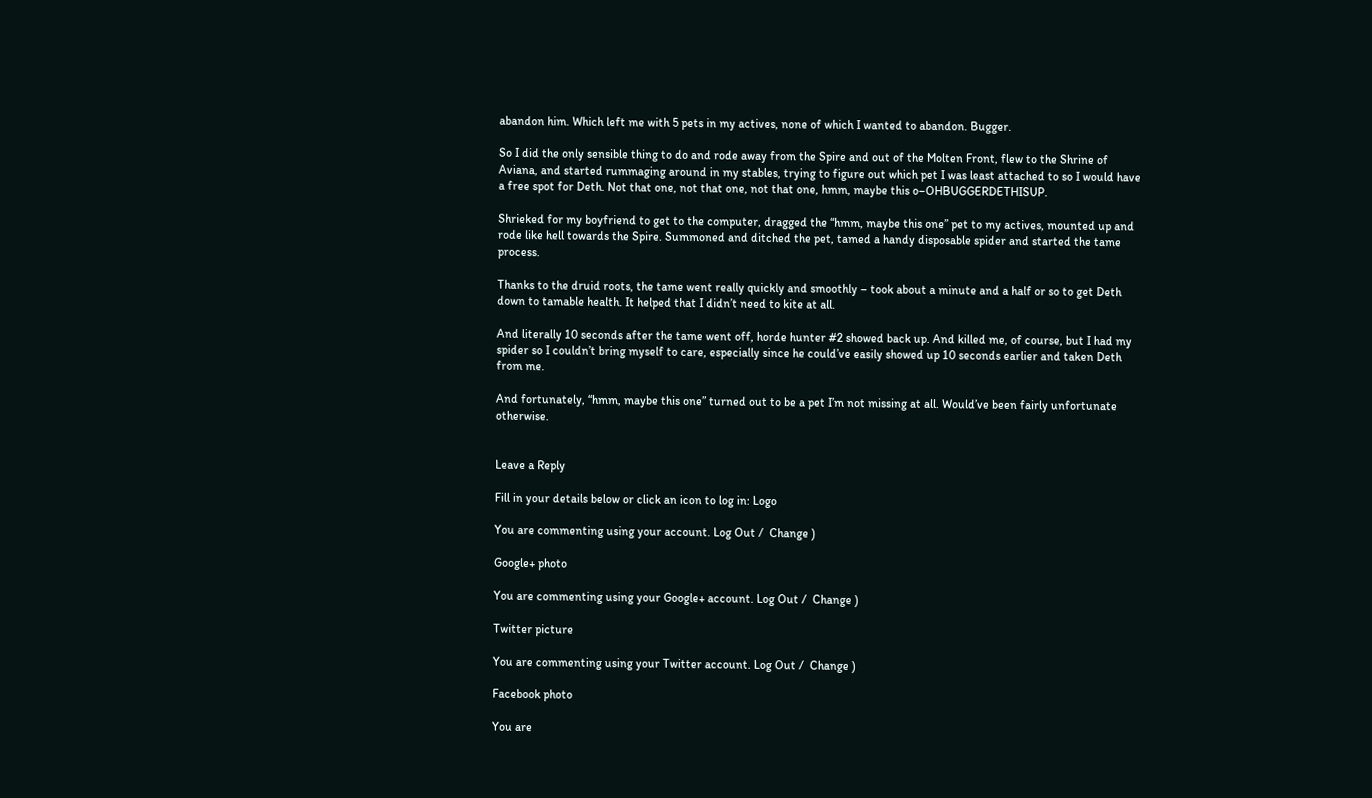abandon him. Which left me with 5 pets in my actives, none of which I wanted to abandon. Bugger.

So I did the only sensible thing to do and rode away from the Spire and out of the Molten Front, flew to the Shrine of Aviana, and started rummaging around in my stables, trying to figure out which pet I was least attached to so I would have a free spot for Deth. Not that one, not that one, not that one, hmm, maybe this o–OHBUGGERDETHISUP.

Shrieked for my boyfriend to get to the computer, dragged the “hmm, maybe this one” pet to my actives, mounted up and rode like hell towards the Spire. Summoned and ditched the pet, tamed a handy disposable spider and started the tame process.

Thanks to the druid roots, the tame went really quickly and smoothly – took about a minute and a half or so to get Deth down to tamable health. It helped that I didn’t need to kite at all.

And literally 10 seconds after the tame went off, horde hunter #2 showed back up. And killed me, of course, but I had my spider so I couldn’t bring myself to care, especially since he could’ve easily showed up 10 seconds earlier and taken Deth from me.

And fortunately, “hmm, maybe this one” turned out to be a pet I’m not missing at all. Would’ve been fairly unfortunate otherwise.


Leave a Reply

Fill in your details below or click an icon to log in: Logo

You are commenting using your account. Log Out /  Change )

Google+ photo

You are commenting using your Google+ account. Log Out /  Change )

Twitter picture

You are commenting using your Twitter account. Log Out /  Change )

Facebook photo

You are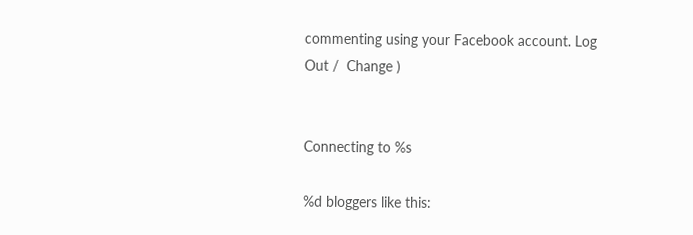commenting using your Facebook account. Log Out /  Change )


Connecting to %s

%d bloggers like this: